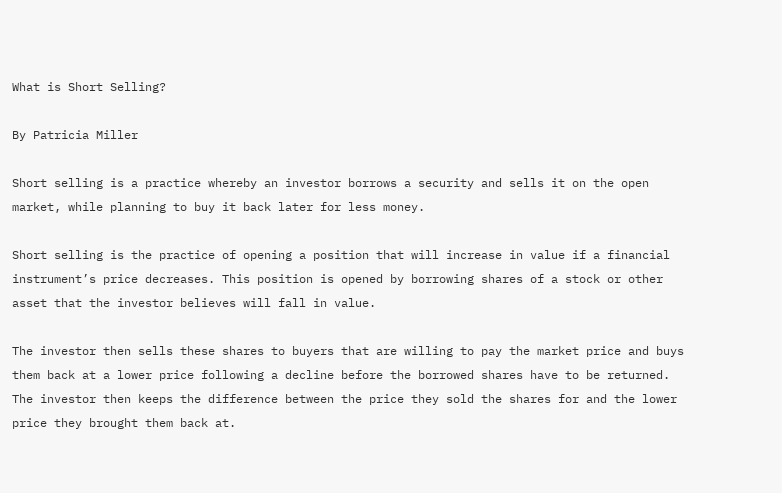What is Short Selling?

By Patricia Miller

Short selling is a practice whereby an investor borrows a security and sells it on the open market, while planning to buy it back later for less money.

Short selling is the practice of opening a position that will increase in value if a financial instrument’s price decreases. This position is opened by borrowing shares of a stock or other asset that the investor believes will fall in value.

The investor then sells these shares to buyers that are willing to pay the market price and buys them back at a lower price following a decline before the borrowed shares have to be returned. The investor then keeps the difference between the price they sold the shares for and the lower price they brought them back at.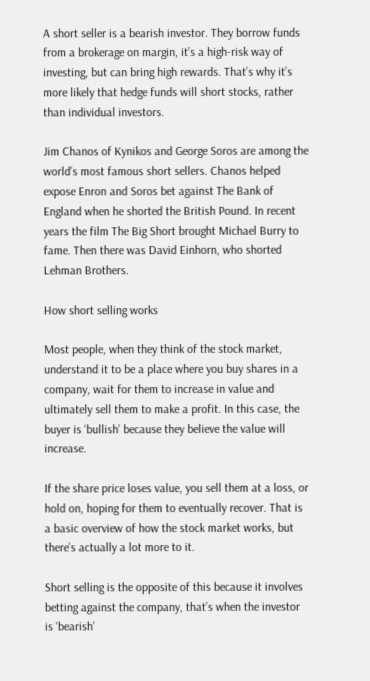A short seller is a bearish investor. They borrow funds from a brokerage on margin, it’s a high-risk way of investing, but can bring high rewards. That’s why it’s more likely that hedge funds will short stocks, rather than individual investors.

Jim Chanos of Kynikos and George Soros are among the world’s most famous short sellers. Chanos helped expose Enron and Soros bet against The Bank of England when he shorted the British Pound. In recent years the film The Big Short brought Michael Burry to fame. Then there was David Einhorn, who shorted Lehman Brothers.

How short selling works

Most people, when they think of the stock market, understand it to be a place where you buy shares in a company, wait for them to increase in value and ultimately sell them to make a profit. In this case, the buyer is ‘bullish’ because they believe the value will increase.

If the share price loses value, you sell them at a loss, or hold on, hoping for them to eventually recover. That is a basic overview of how the stock market works, but there’s actually a lot more to it.

Short selling is the opposite of this because it involves betting against the company, that’s when the investor is ‘bearish’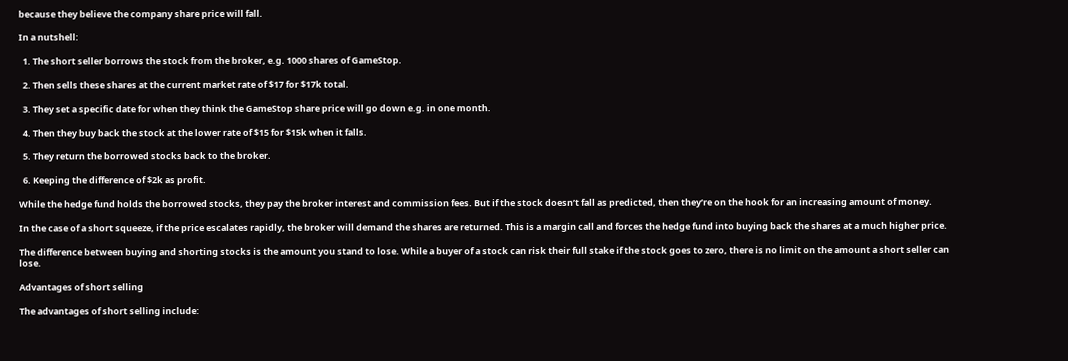because they believe the company share price will fall.

In a nutshell:

  1. The short seller borrows the stock from the broker, e.g. 1000 shares of GameStop.

  2. Then sells these shares at the current market rate of $17 for $17k total.

  3. They set a specific date for when they think the GameStop share price will go down e.g. in one month.

  4. Then they buy back the stock at the lower rate of $15 for $15k when it falls.

  5. They return the borrowed stocks back to the broker.

  6. Keeping the difference of $2k as profit.

While the hedge fund holds the borrowed stocks, they pay the broker interest and commission fees. But if the stock doesn’t fall as predicted, then they’re on the hook for an increasing amount of money.

In the case of a short squeeze, if the price escalates rapidly, the broker will demand the shares are returned. This is a margin call and forces the hedge fund into buying back the shares at a much higher price.

The difference between buying and shorting stocks is the amount you stand to lose. While a buyer of a stock can risk their full stake if the stock goes to zero, there is no limit on the amount a short seller can lose.

Advantages of short selling

The advantages of short selling include: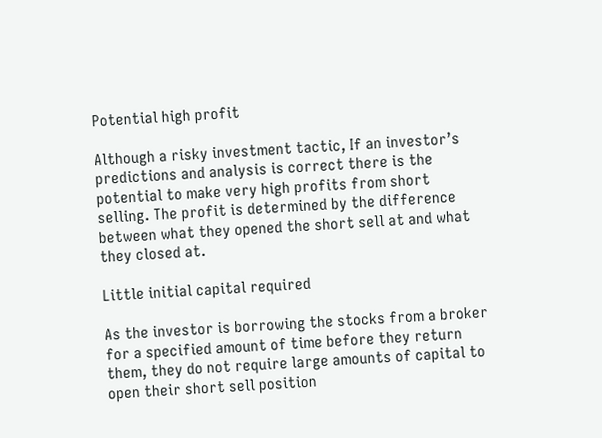Potential high profit

Although a risky investment tactic, If an investor’s predictions and analysis is correct there is the potential to make very high profits from short selling. The profit is determined by the difference between what they opened the short sell at and what they closed at.

Little initial capital required

As the investor is borrowing the stocks from a broker for a specified amount of time before they return them, they do not require large amounts of capital to open their short sell position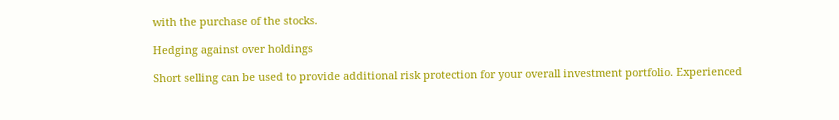with the purchase of the stocks.

Hedging against over holdings

Short selling can be used to provide additional risk protection for your overall investment portfolio. Experienced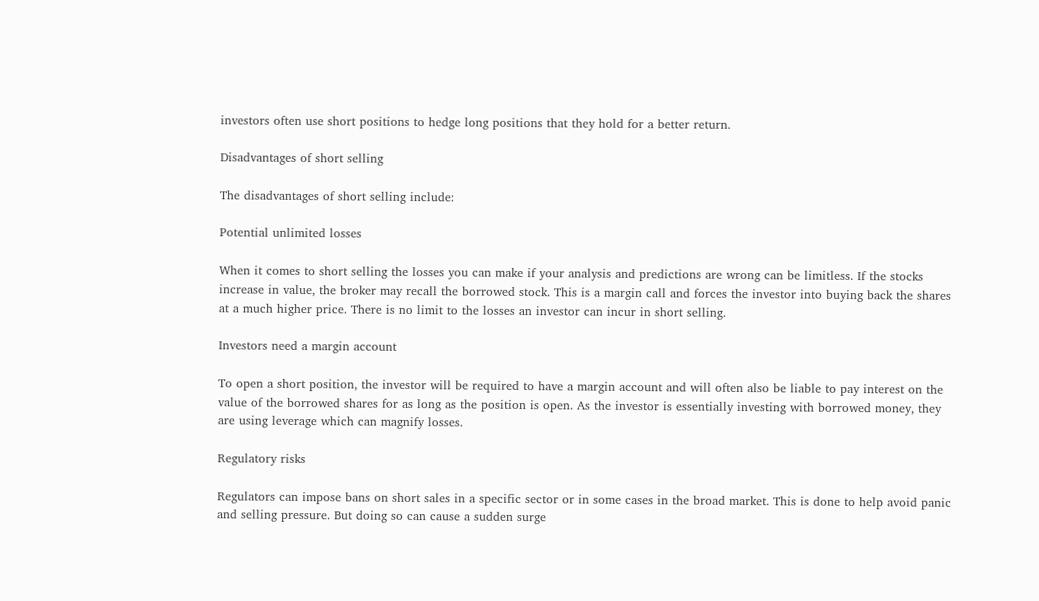investors often use short positions to hedge long positions that they hold for a better return.

Disadvantages of short selling

The disadvantages of short selling include:

Potential unlimited losses

When it comes to short selling the losses you can make if your analysis and predictions are wrong can be limitless. If the stocks increase in value, the broker may recall the borrowed stock. This is a margin call and forces the investor into buying back the shares at a much higher price. There is no limit to the losses an investor can incur in short selling.

Investors need a margin account

To open a short position, the investor will be required to have a margin account and will often also be liable to pay interest on the value of the borrowed shares for as long as the position is open. As the investor is essentially investing with borrowed money, they are using leverage which can magnify losses.

Regulatory risks

Regulators can impose bans on short sales in a specific sector or in some cases in the broad market. This is done to help avoid panic and selling pressure. But doing so can cause a sudden surge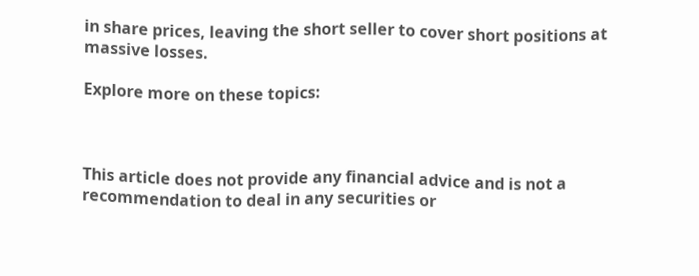in share prices, leaving the short seller to cover short positions at massive losses.

Explore more on these topics:



This article does not provide any financial advice and is not a recommendation to deal in any securities or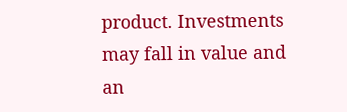product. Investments may fall in value and an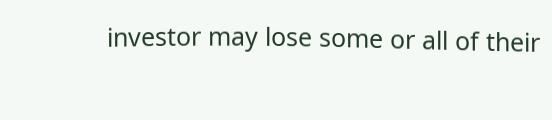investor may lose some or all of their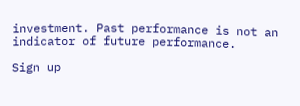investment. Past performance is not an indicator of future performance.

Sign up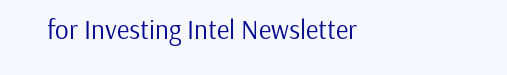for Investing Intel Newsletter